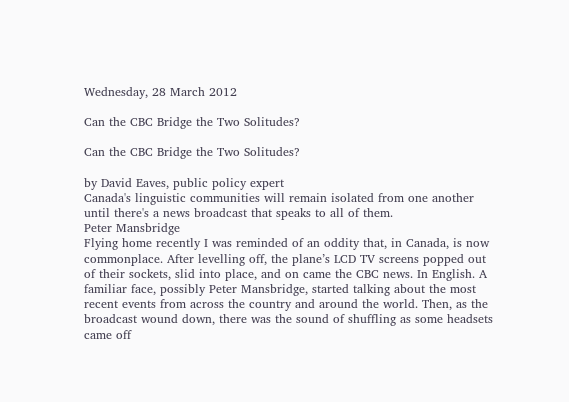Wednesday, 28 March 2012

Can the CBC Bridge the Two Solitudes?

Can the CBC Bridge the Two Solitudes?

by David Eaves, public policy expert
Canada's linguistic communities will remain isolated from one another until there's a news broadcast that speaks to all of them.
Peter Mansbridge
Flying home recently I was reminded of an oddity that, in Canada, is now commonplace. After levelling off, the plane’s LCD TV screens popped out of their sockets, slid into place, and on came the CBC news. In English. A familiar face, possibly Peter Mansbridge, started talking about the most recent events from across the country and around the world. Then, as the broadcast wound down, there was the sound of shuffling as some headsets came off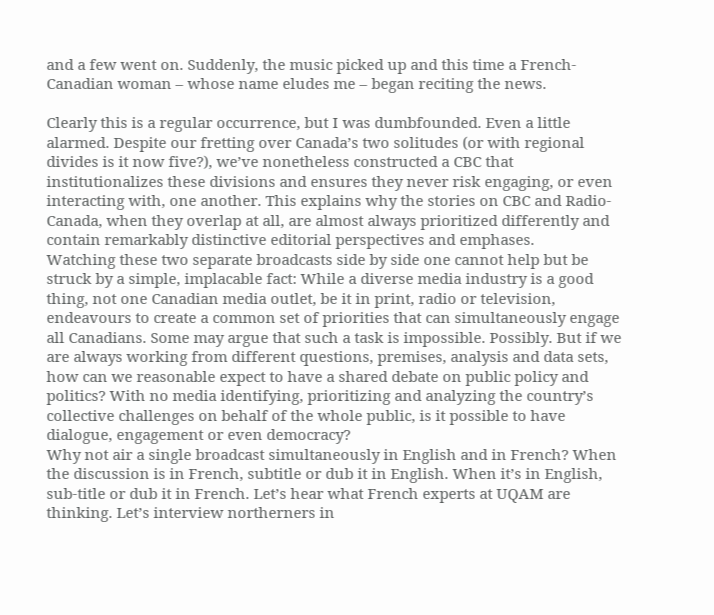and a few went on. Suddenly, the music picked up and this time a French-Canadian woman – whose name eludes me – began reciting the news.

Clearly this is a regular occurrence, but I was dumbfounded. Even a little alarmed. Despite our fretting over Canada’s two solitudes (or with regional divides is it now five?), we’ve nonetheless constructed a CBC that institutionalizes these divisions and ensures they never risk engaging, or even interacting with, one another. This explains why the stories on CBC and Radio-Canada, when they overlap at all, are almost always prioritized differently and contain remarkably distinctive editorial perspectives and emphases.
Watching these two separate broadcasts side by side one cannot help but be struck by a simple, implacable fact: While a diverse media industry is a good thing, not one Canadian media outlet, be it in print, radio or television, endeavours to create a common set of priorities that can simultaneously engage all Canadians. Some may argue that such a task is impossible. Possibly. But if we are always working from different questions, premises, analysis and data sets, how can we reasonable expect to have a shared debate on public policy and politics? With no media identifying, prioritizing and analyzing the country’s collective challenges on behalf of the whole public, is it possible to have dialogue, engagement or even democracy?
Why not air a single broadcast simultaneously in English and in French? When the discussion is in French, subtitle or dub it in English. When it’s in English, sub-title or dub it in French. Let’s hear what French experts at UQAM are thinking. Let’s interview northerners in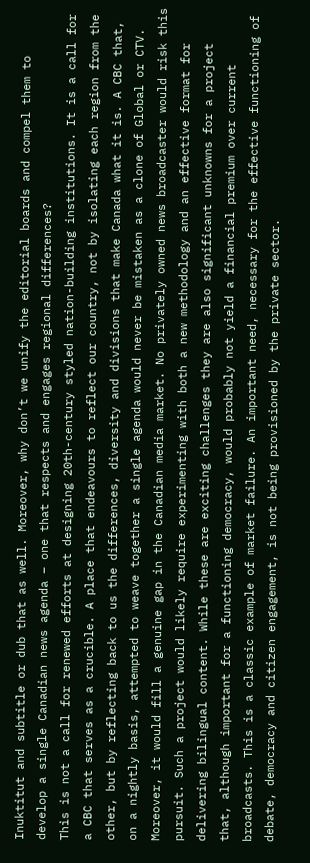Inuktitut and subtitle or dub that as well. Moreover, why don’t we unify the editorial boards and compel them to develop a single Canadian news agenda – one that respects and engages regional differences?
This is not a call for renewed efforts at designing 20th-century styled nation-building institutions. It is a call for a CBC that serves as a crucible. A place that endeavours to reflect our country, not by isolating each region from the other, but by reflecting back to us the differences, diversity and divisions that make Canada what it is. A CBC that, on a nightly basis, attempted to weave together a single agenda would never be mistaken as a clone of Global or CTV.
Moreover, it would fill a genuine gap in the Canadian media market. No privately owned news broadcaster would risk this pursuit. Such a project would likely require experimenting with both a new methodology and an effective format for delivering bilingual content. While these are exciting challenges they are also significant unknowns for a project that, although important for a functioning democracy, would probably not yield a financial premium over current broadcasts. This is a classic example of market failure. An important need, necessary for the effective functioning of debate, democracy and citizen engagement, is not being provisioned by the private sector.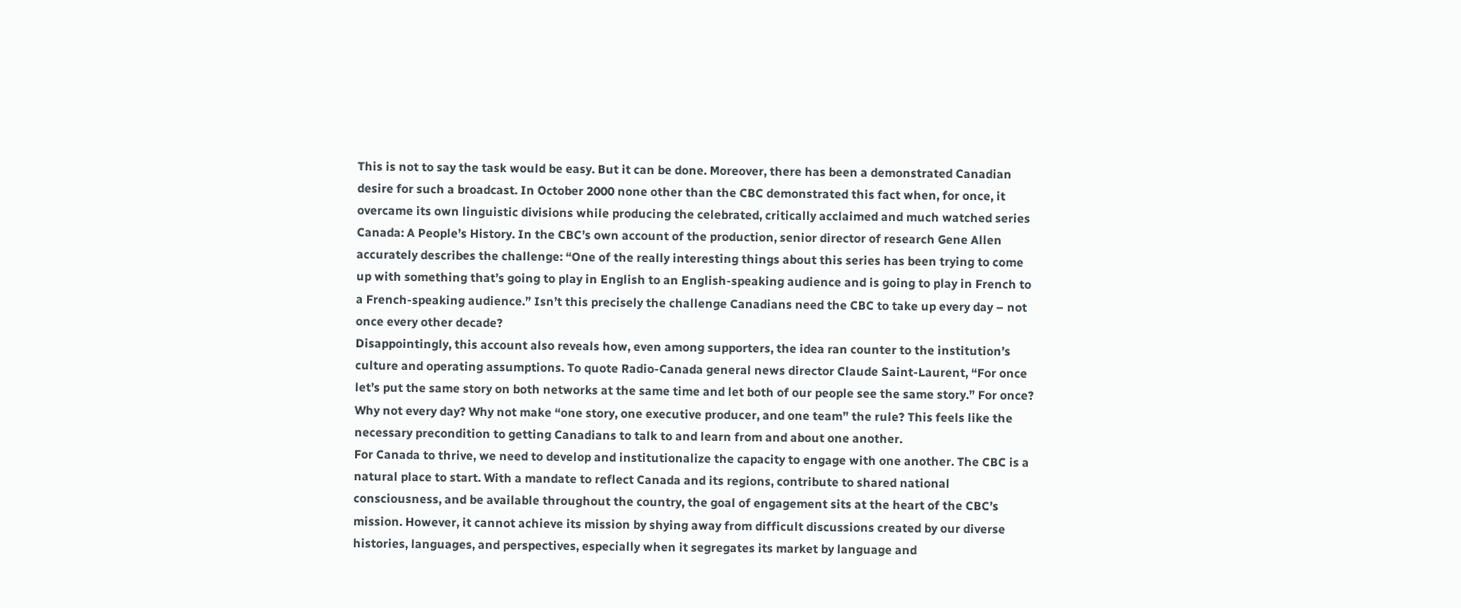This is not to say the task would be easy. But it can be done. Moreover, there has been a demonstrated Canadian desire for such a broadcast. In October 2000 none other than the CBC demonstrated this fact when, for once, it overcame its own linguistic divisions while producing the celebrated, critically acclaimed and much watched series Canada: A People’s History. In the CBC’s own account of the production, senior director of research Gene Allen accurately describes the challenge: “One of the really interesting things about this series has been trying to come up with something that’s going to play in English to an English-speaking audience and is going to play in French to a French-speaking audience.” Isn’t this precisely the challenge Canadians need the CBC to take up every day – not once every other decade?
Disappointingly, this account also reveals how, even among supporters, the idea ran counter to the institution’s culture and operating assumptions. To quote Radio-Canada general news director Claude Saint-Laurent, “For once let’s put the same story on both networks at the same time and let both of our people see the same story.” For once? Why not every day? Why not make “one story, one executive producer, and one team” the rule? This feels like the necessary precondition to getting Canadians to talk to and learn from and about one another.
For Canada to thrive, we need to develop and institutionalize the capacity to engage with one another. The CBC is a natural place to start. With a mandate to reflect Canada and its regions, contribute to shared national consciousness, and be available throughout the country, the goal of engagement sits at the heart of the CBC’s mission. However, it cannot achieve its mission by shying away from difficult discussions created by our diverse histories, languages, and perspectives, especially when it segregates its market by language and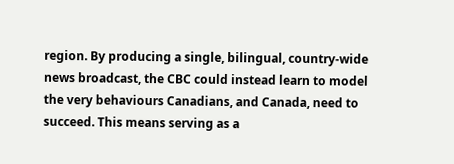region. By producing a single, bilingual, country-wide news broadcast, the CBC could instead learn to model the very behaviours Canadians, and Canada, need to succeed. This means serving as a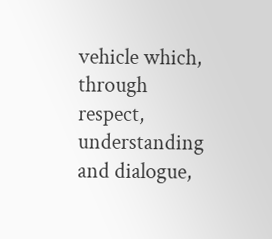vehicle which, through respect, understanding and dialogue,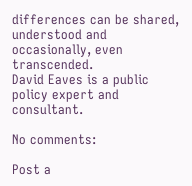differences can be shared, understood and occasionally, even transcended.
David Eaves is a public policy expert and consultant.

No comments:

Post a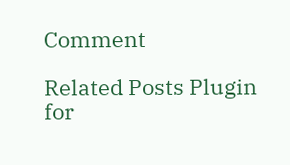Comment

Related Posts Plugin for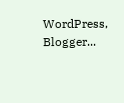WordPress, Blogger...